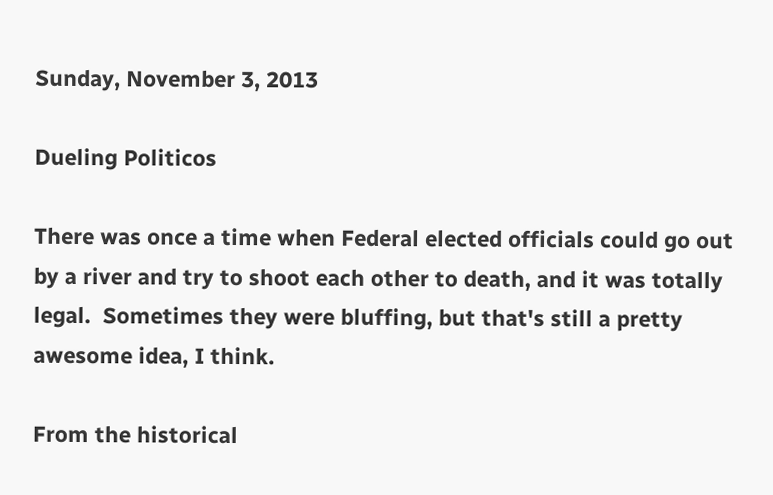Sunday, November 3, 2013

Dueling Politicos

There was once a time when Federal elected officials could go out by a river and try to shoot each other to death, and it was totally legal.  Sometimes they were bluffing, but that's still a pretty awesome idea, I think.

From the historical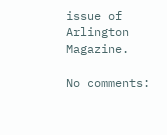issue of Arlington Magazine.

No comments: